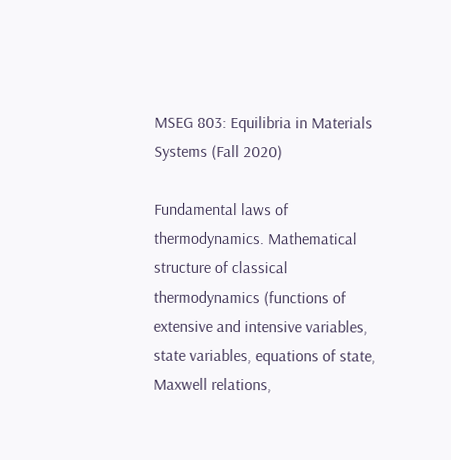MSEG 803: Equilibria in Materials Systems (Fall 2020)

Fundamental laws of thermodynamics. Mathematical structure of classical thermodynamics (functions of extensive and intensive variables, state variables, equations of state, Maxwell relations,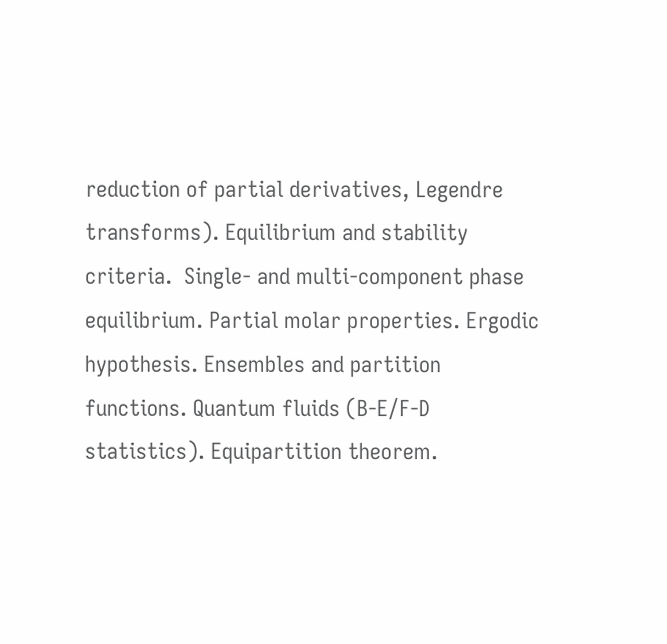reduction of partial derivatives, Legendre transforms). Equilibrium and stability criteria.  Single- and multi-component phase equilibrium. Partial molar properties. Ergodic hypothesis. Ensembles and partition functions. Quantum fluids (B-E/F-D statistics). Equipartition theorem.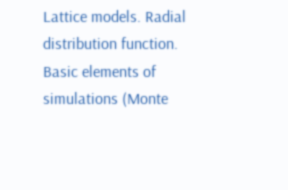Lattice models. Radial distribution function. Basic elements of simulations (Monte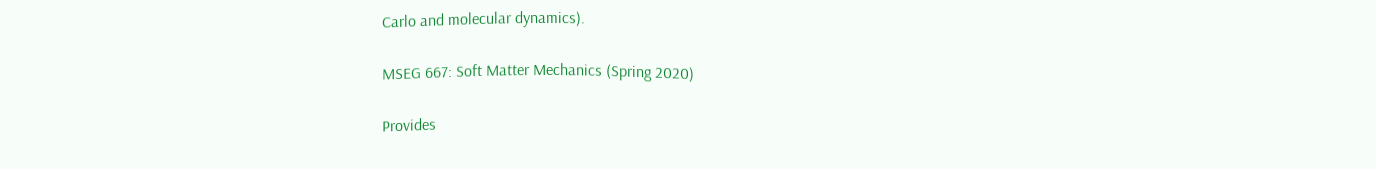Carlo and molecular dynamics).

MSEG 667: Soft Matter Mechanics (Spring 2020)

Provides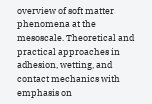overview of soft matter phenomena at the mesoscale. Theoretical and practical approaches in adhesion, wetting, and contact mechanics with emphasis on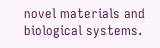novel materials and biological systems.